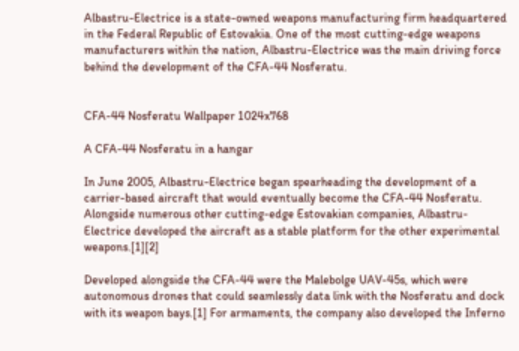Albastru-Electrice is a state-owned weapons manufacturing firm headquartered in the Federal Republic of Estovakia. One of the most cutting-edge weapons manufacturers within the nation, Albastru-Electrice was the main driving force behind the development of the CFA-44 Nosferatu.


CFA-44 Nosferatu Wallpaper 1024x768

A CFA-44 Nosferatu in a hangar

In June 2005, Albastru-Electrice began spearheading the development of a carrier-based aircraft that would eventually become the CFA-44 Nosferatu. Alongside numerous other cutting-edge Estovakian companies, Albastru-Electrice developed the aircraft as a stable platform for the other experimental weapons.[1][2]

Developed alongside the CFA-44 were the Malebolge UAV-45s, which were autonomous drones that could seamlessly data link with the Nosferatu and dock with its weapon bays.[1] For armaments, the company also developed the Inferno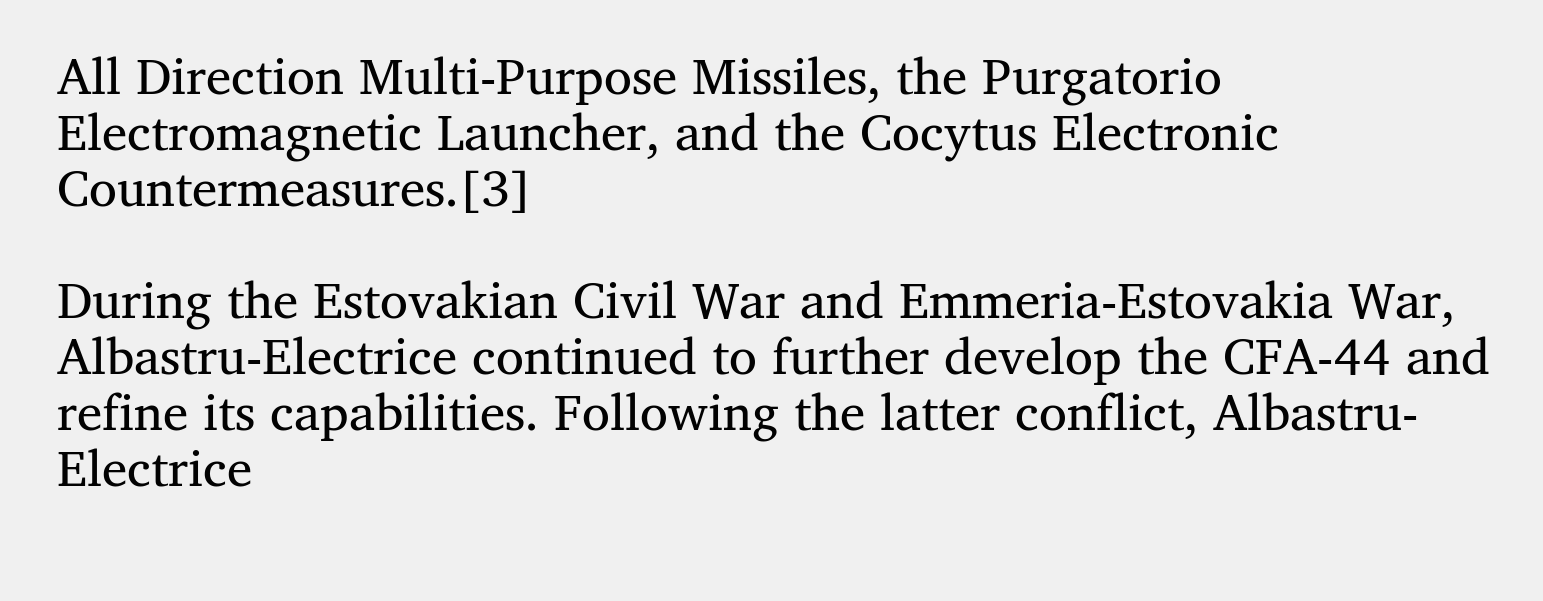All Direction Multi-Purpose Missiles, the Purgatorio Electromagnetic Launcher, and the Cocytus Electronic Countermeasures.[3]

During the Estovakian Civil War and Emmeria-Estovakia War, Albastru-Electrice continued to further develop the CFA-44 and refine its capabilities. Following the latter conflict, Albastru-Electrice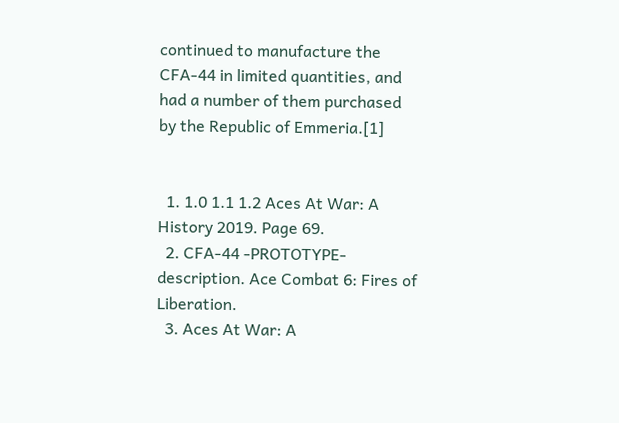continued to manufacture the CFA-44 in limited quantities, and had a number of them purchased by the Republic of Emmeria.[1]


  1. 1.0 1.1 1.2 Aces At War: A History 2019. Page 69.
  2. CFA-44 -PROTOTYPE- description. Ace Combat 6: Fires of Liberation.
  3. Aces At War: A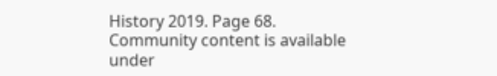History 2019. Page 68.
Community content is available under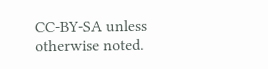CC-BY-SA unless otherwise noted.